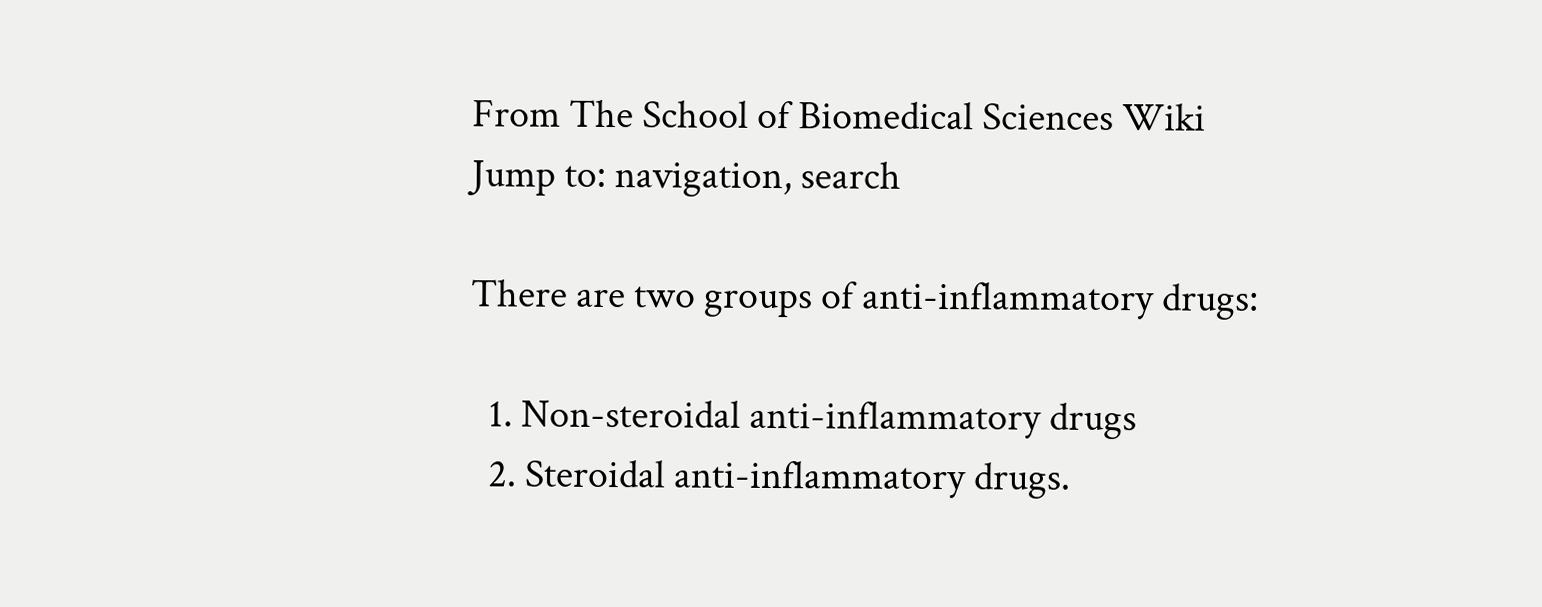From The School of Biomedical Sciences Wiki
Jump to: navigation, search

There are two groups of anti-inflammatory drugs:

  1. Non-steroidal anti-inflammatory drugs
  2. Steroidal anti-inflammatory drugs.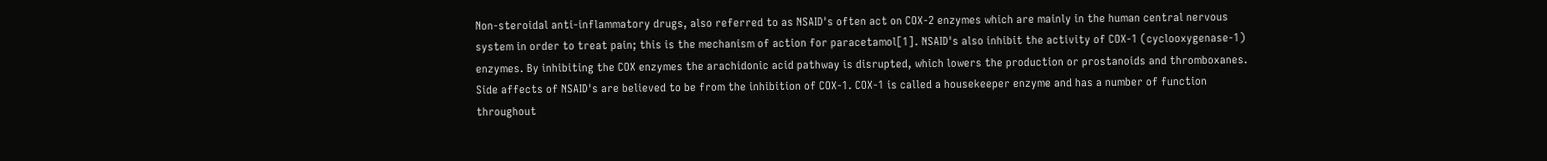Non-steroidal anti-inflammatory drugs, also referred to as NSAID's often act on COX-2 enzymes which are mainly in the human central nervous system in order to treat pain; this is the mechanism of action for paracetamol[1]. NSAID's also inhibit the activity of COX-1 (cyclooxygenase-1) enzymes. By inhibiting the COX enzymes the arachidonic acid pathway is disrupted, which lowers the production or prostanoids and thromboxanes. Side affects of NSAID's are believed to be from the inhibition of COX-1. COX-1 is called a housekeeper enzyme and has a number of function throughout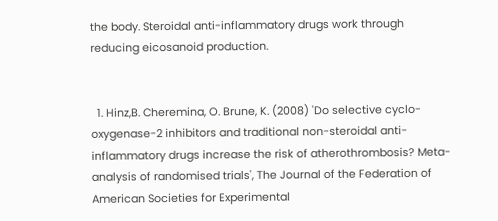the body. Steroidal anti-inflammatory drugs work through reducing eicosanoid production.


  1. Hinz,B. Cheremina, O. Brune, K. (2008) 'Do selective cyclo-oxygenase-2 inhibitors and traditional non-steroidal anti-inflammatory drugs increase the risk of atherothrombosis? Meta-analysis of randomised trials', The Journal of the Federation of American Societies for Experimental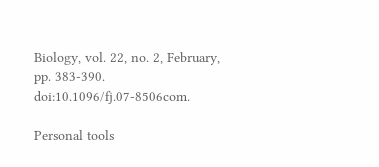Biology, vol. 22, no. 2, February, pp. 383-390. doi:10.1096/fj.07-8506com.

Personal tools